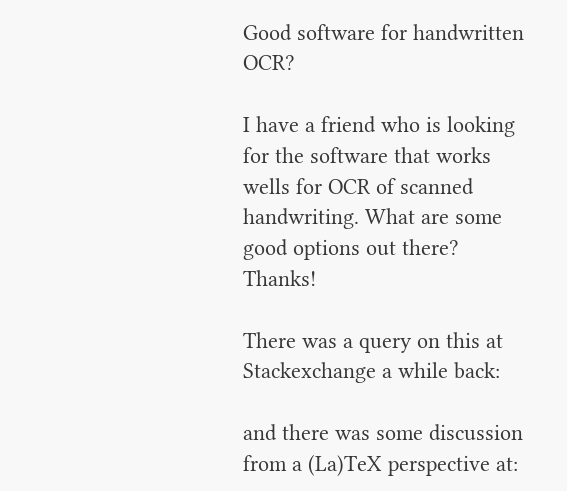Good software for handwritten OCR?

I have a friend who is looking for the software that works wells for OCR of scanned handwriting. What are some good options out there? Thanks!

There was a query on this at Stackexchange a while back:

and there was some discussion from a (La)TeX perspective at: